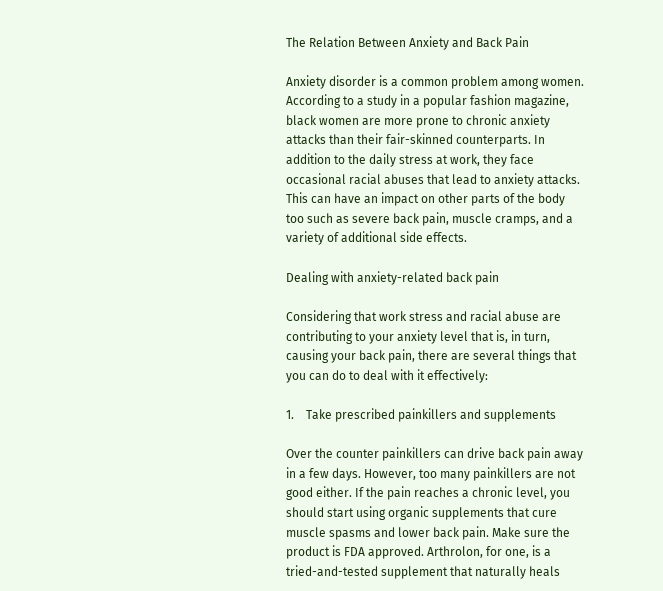The Relation Between Anxiety and Back Pain

Anxiety disorder is a common problem among women. According to a study in a popular fashion magazine, black women are more prone to chronic anxiety attacks than their fair-skinned counterparts. In addition to the daily stress at work, they face occasional racial abuses that lead to anxiety attacks. This can have an impact on other parts of the body too such as severe back pain, muscle cramps, and a variety of additional side effects.

Dealing with anxiety-related back pain

Considering that work stress and racial abuse are contributing to your anxiety level that is, in turn, causing your back pain, there are several things that you can do to deal with it effectively:

1.    Take prescribed painkillers and supplements

Over the counter painkillers can drive back pain away in a few days. However, too many painkillers are not good either. If the pain reaches a chronic level, you should start using organic supplements that cure muscle spasms and lower back pain. Make sure the product is FDA approved. Arthrolon, for one, is a tried-and-tested supplement that naturally heals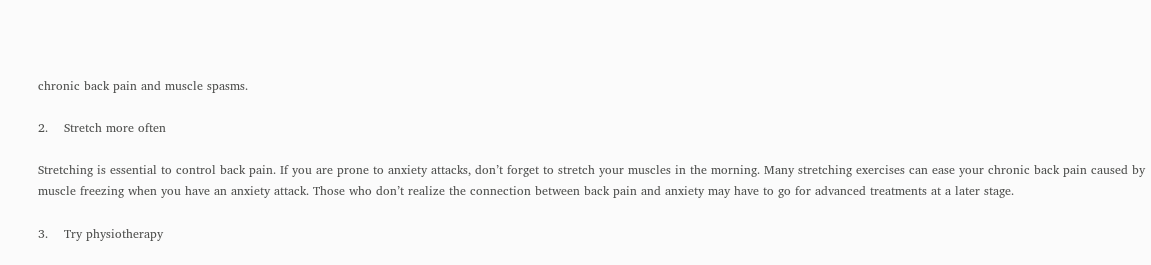chronic back pain and muscle spasms.

2.    Stretch more often

Stretching is essential to control back pain. If you are prone to anxiety attacks, don’t forget to stretch your muscles in the morning. Many stretching exercises can ease your chronic back pain caused by muscle freezing when you have an anxiety attack. Those who don’t realize the connection between back pain and anxiety may have to go for advanced treatments at a later stage.

3.    Try physiotherapy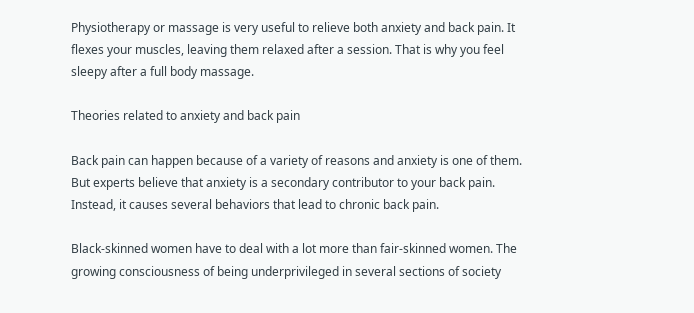Physiotherapy or massage is very useful to relieve both anxiety and back pain. It flexes your muscles, leaving them relaxed after a session. That is why you feel sleepy after a full body massage.

Theories related to anxiety and back pain

Back pain can happen because of a variety of reasons and anxiety is one of them. But experts believe that anxiety is a secondary contributor to your back pain. Instead, it causes several behaviors that lead to chronic back pain.

Black-skinned women have to deal with a lot more than fair-skinned women. The growing consciousness of being underprivileged in several sections of society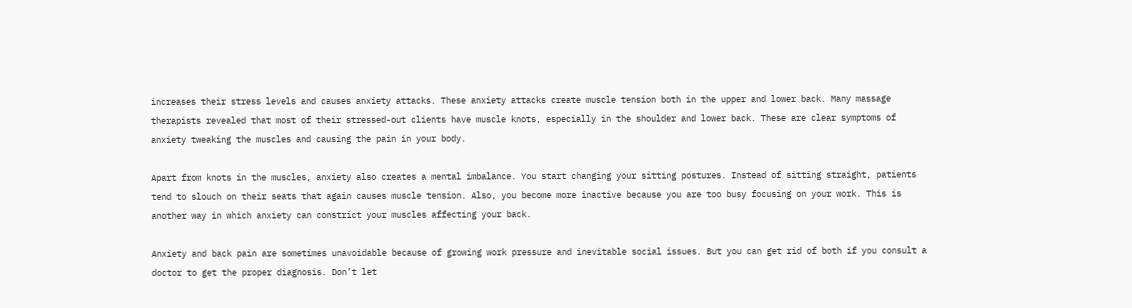increases their stress levels and causes anxiety attacks. These anxiety attacks create muscle tension both in the upper and lower back. Many massage therapists revealed that most of their stressed-out clients have muscle knots, especially in the shoulder and lower back. These are clear symptoms of anxiety tweaking the muscles and causing the pain in your body.

Apart from knots in the muscles, anxiety also creates a mental imbalance. You start changing your sitting postures. Instead of sitting straight, patients tend to slouch on their seats that again causes muscle tension. Also, you become more inactive because you are too busy focusing on your work. This is another way in which anxiety can constrict your muscles affecting your back.

Anxiety and back pain are sometimes unavoidable because of growing work pressure and inevitable social issues. But you can get rid of both if you consult a doctor to get the proper diagnosis. Don’t let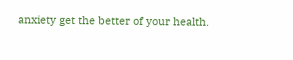anxiety get the better of your health.